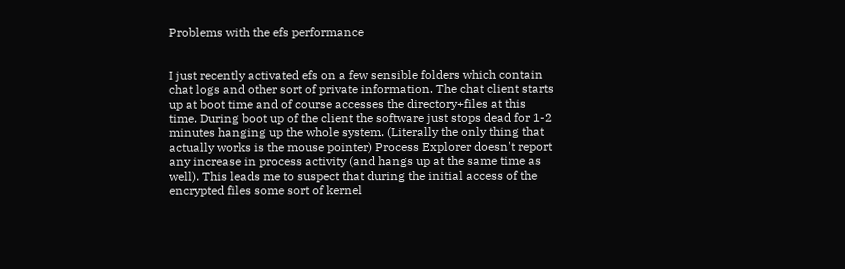Problems with the efs performance


I just recently activated efs on a few sensible folders which contain
chat logs and other sort of private information. The chat client starts
up at boot time and of course accesses the directory+files at this
time. During boot up of the client the software just stops dead for 1-2
minutes hanging up the whole system. (Literally the only thing that
actually works is the mouse pointer) Process Explorer doesn't report
any increase in process activity (and hangs up at the same time as
well). This leads me to suspect that during the initial access of the
encrypted files some sort of kernel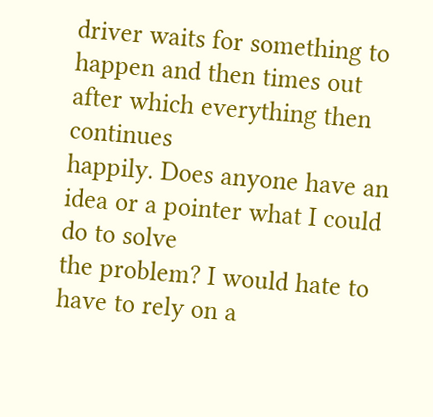driver waits for something to
happen and then times out after which everything then continues
happily. Does anyone have an idea or a pointer what I could do to solve
the problem? I would hate to have to rely on a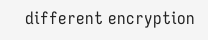different encryption